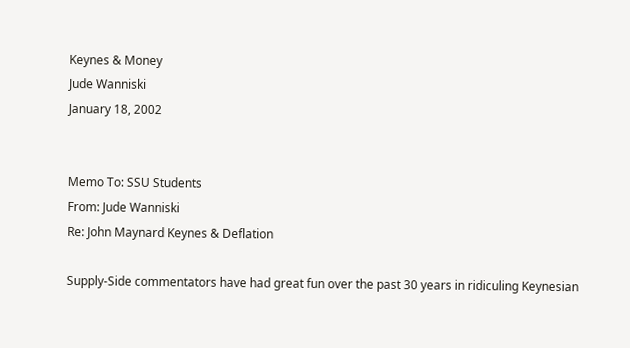Keynes & Money
Jude Wanniski
January 18, 2002


Memo To: SSU Students
From: Jude Wanniski
Re: John Maynard Keynes & Deflation

Supply-Side commentators have had great fun over the past 30 years in ridiculing Keynesian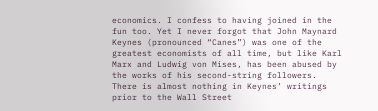economics. I confess to having joined in the fun too. Yet I never forgot that John Maynard Keynes (pronounced “Canes”) was one of the greatest economists of all time, but like Karl Marx and Ludwig von Mises, has been abused by the works of his second-string followers. There is almost nothing in Keynes’ writings prior to the Wall Street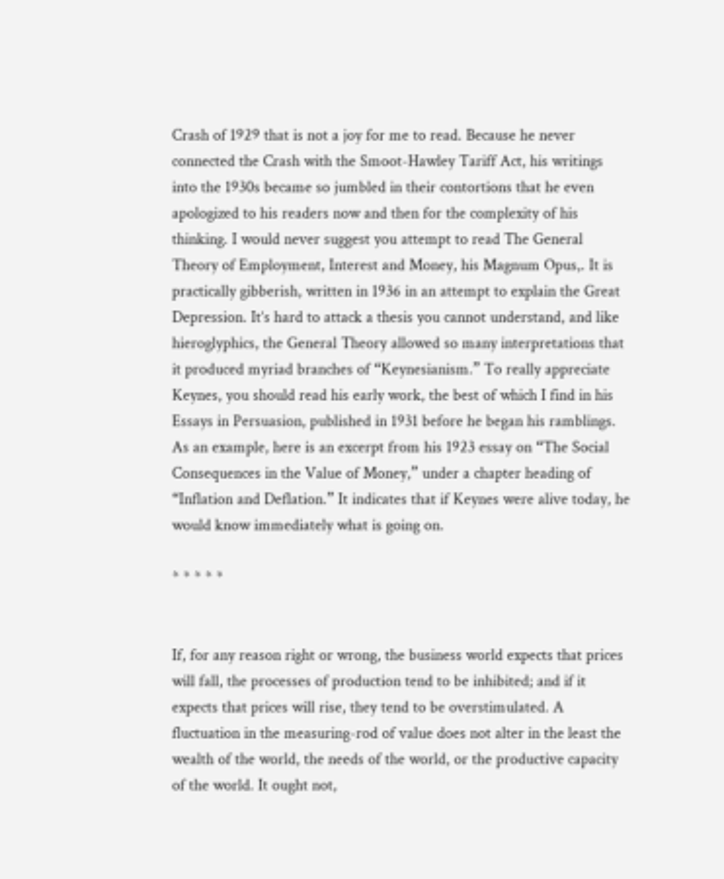Crash of 1929 that is not a joy for me to read. Because he never connected the Crash with the Smoot-Hawley Tariff Act, his writings into the 1930s became so jumbled in their contortions that he even apologized to his readers now and then for the complexity of his thinking. I would never suggest you attempt to read The General Theory of Employment, Interest and Money, his Magnum Opus,. It is practically gibberish, written in 1936 in an attempt to explain the Great Depression. It’s hard to attack a thesis you cannot understand, and like hieroglyphics, the General Theory allowed so many interpretations that it produced myriad branches of “Keynesianism.” To really appreciate Keynes, you should read his early work, the best of which I find in his Essays in Persuasion, published in 1931 before he began his ramblings. As an example, here is an excerpt from his 1923 essay on “The Social Consequences in the Value of Money,” under a chapter heading of “Inflation and Deflation.” It indicates that if Keynes were alive today, he would know immediately what is going on.

* * * * *


If, for any reason right or wrong, the business world expects that prices will fall, the processes of production tend to be inhibited; and if it expects that prices will rise, they tend to be overstimulated. A fluctuation in the measuring-rod of value does not alter in the least the wealth of the world, the needs of the world, or the productive capacity of the world. It ought not,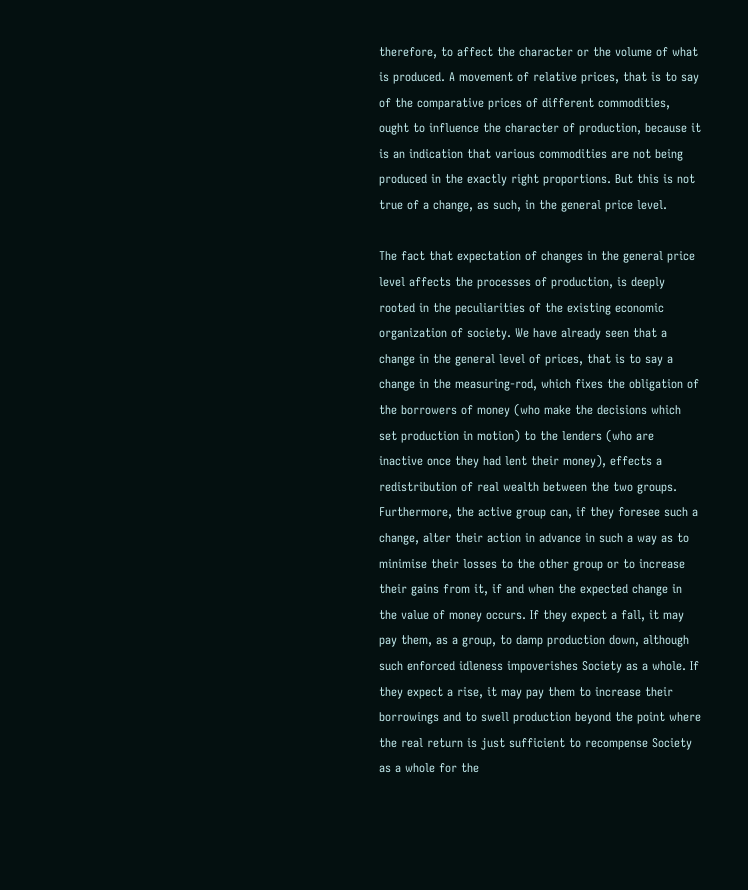therefore, to affect the character or the volume of what is produced. A movement of relative prices, that is to say of the comparative prices of different commodities, ought to influence the character of production, because it is an indication that various commodities are not being produced in the exactly right proportions. But this is not true of a change, as such, in the general price level.

The fact that expectation of changes in the general price level affects the processes of production, is deeply rooted in the peculiarities of the existing economic organization of society. We have already seen that a change in the general level of prices, that is to say a change in the measuring-rod, which fixes the obligation of the borrowers of money (who make the decisions which set production in motion) to the lenders (who are inactive once they had lent their money), effects a redistribution of real wealth between the two groups. Furthermore, the active group can, if they foresee such a change, alter their action in advance in such a way as to minimise their losses to the other group or to increase their gains from it, if and when the expected change in the value of money occurs. If they expect a fall, it may pay them, as a group, to damp production down, although such enforced idleness impoverishes Society as a whole. If they expect a rise, it may pay them to increase their borrowings and to swell production beyond the point where the real return is just sufficient to recompense Society as a whole for the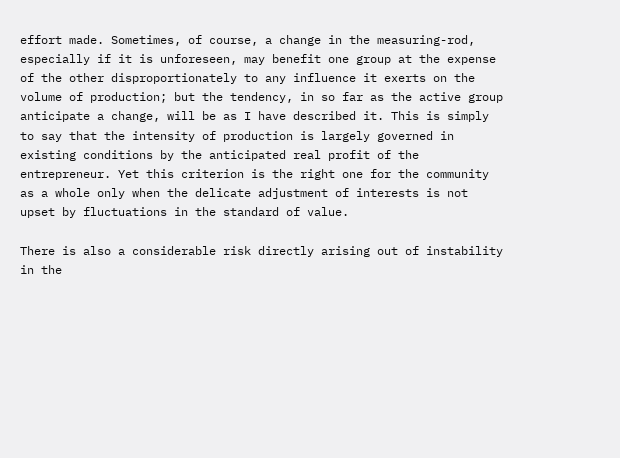effort made. Sometimes, of course, a change in the measuring-rod, especially if it is unforeseen, may benefit one group at the expense of the other disproportionately to any influence it exerts on the volume of production; but the tendency, in so far as the active group anticipate a change, will be as I have described it. This is simply to say that the intensity of production is largely governed in existing conditions by the anticipated real profit of the entrepreneur. Yet this criterion is the right one for the community as a whole only when the delicate adjustment of interests is not upset by fluctuations in the standard of value.

There is also a considerable risk directly arising out of instability in the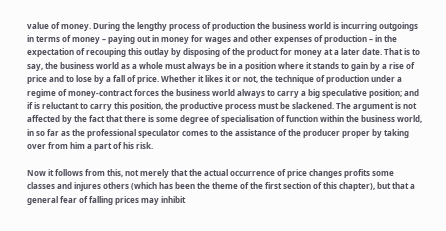value of money. During the lengthy process of production the business world is incurring outgoings in terms of money – paying out in money for wages and other expenses of production – in the expectation of recouping this outlay by disposing of the product for money at a later date. That is to say, the business world as a whole must always be in a position where it stands to gain by a rise of price and to lose by a fall of price. Whether it likes it or not, the technique of production under a regime of money-contract forces the business world always to carry a big speculative position; and if is reluctant to carry this position, the productive process must be slackened. The argument is not affected by the fact that there is some degree of specialisation of function within the business world, in so far as the professional speculator comes to the assistance of the producer proper by taking over from him a part of his risk.

Now it follows from this, not merely that the actual occurrence of price changes profits some classes and injures others (which has been the theme of the first section of this chapter), but that a general fear of falling prices may inhibit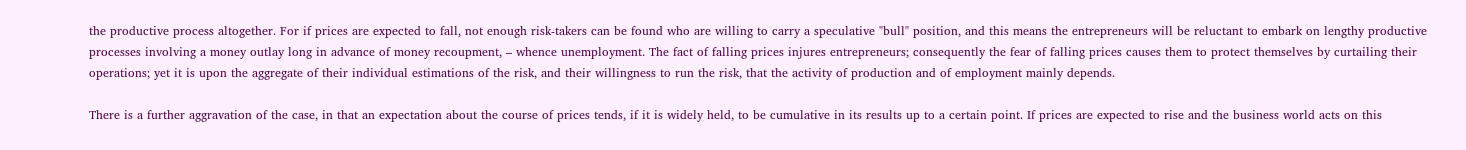the productive process altogether. For if prices are expected to fall, not enough risk-takers can be found who are willing to carry a speculative "bull" position, and this means the entrepreneurs will be reluctant to embark on lengthy productive processes involving a money outlay long in advance of money recoupment, – whence unemployment. The fact of falling prices injures entrepreneurs; consequently the fear of falling prices causes them to protect themselves by curtailing their operations; yet it is upon the aggregate of their individual estimations of the risk, and their willingness to run the risk, that the activity of production and of employment mainly depends.

There is a further aggravation of the case, in that an expectation about the course of prices tends, if it is widely held, to be cumulative in its results up to a certain point. If prices are expected to rise and the business world acts on this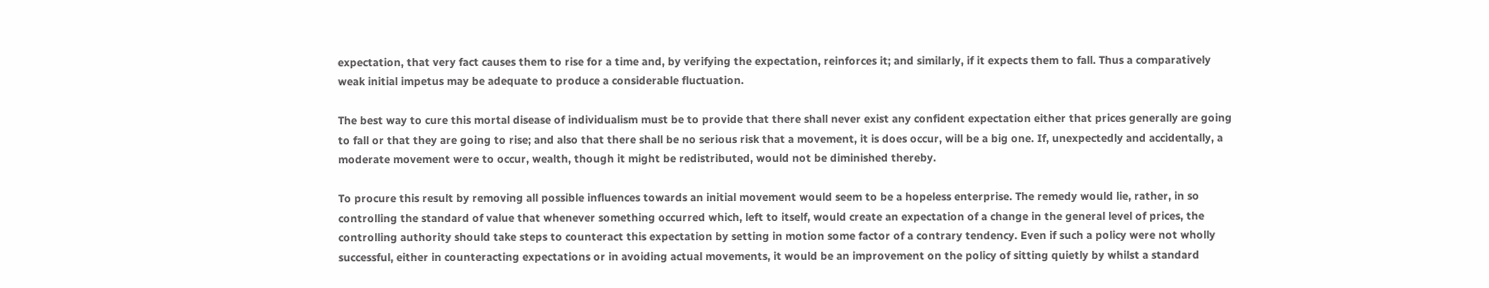expectation, that very fact causes them to rise for a time and, by verifying the expectation, reinforces it; and similarly, if it expects them to fall. Thus a comparatively weak initial impetus may be adequate to produce a considerable fluctuation.

The best way to cure this mortal disease of individualism must be to provide that there shall never exist any confident expectation either that prices generally are going to fall or that they are going to rise; and also that there shall be no serious risk that a movement, it is does occur, will be a big one. If, unexpectedly and accidentally, a moderate movement were to occur, wealth, though it might be redistributed, would not be diminished thereby.

To procure this result by removing all possible influences towards an initial movement would seem to be a hopeless enterprise. The remedy would lie, rather, in so controlling the standard of value that whenever something occurred which, left to itself, would create an expectation of a change in the general level of prices, the controlling authority should take steps to counteract this expectation by setting in motion some factor of a contrary tendency. Even if such a policy were not wholly successful, either in counteracting expectations or in avoiding actual movements, it would be an improvement on the policy of sitting quietly by whilst a standard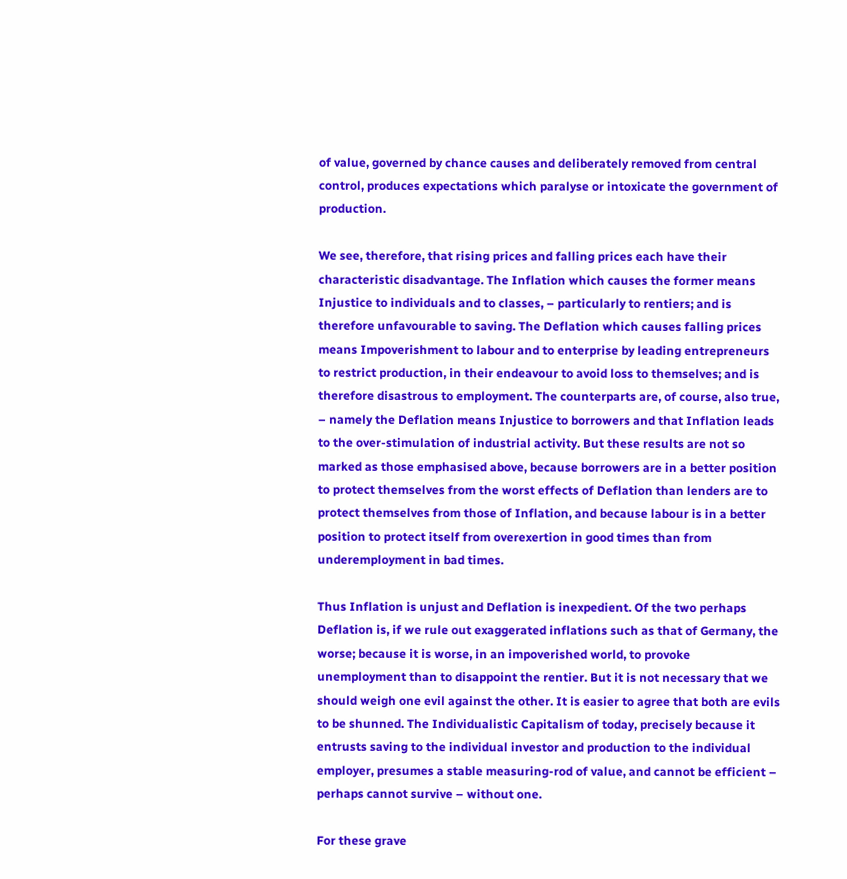of value, governed by chance causes and deliberately removed from central control, produces expectations which paralyse or intoxicate the government of production.

We see, therefore, that rising prices and falling prices each have their characteristic disadvantage. The Inflation which causes the former means Injustice to individuals and to classes, – particularly to rentiers; and is therefore unfavourable to saving. The Deflation which causes falling prices means Impoverishment to labour and to enterprise by leading entrepreneurs to restrict production, in their endeavour to avoid loss to themselves; and is therefore disastrous to employment. The counterparts are, of course, also true, – namely the Deflation means Injustice to borrowers and that Inflation leads to the over-stimulation of industrial activity. But these results are not so marked as those emphasised above, because borrowers are in a better position to protect themselves from the worst effects of Deflation than lenders are to protect themselves from those of Inflation, and because labour is in a better position to protect itself from overexertion in good times than from underemployment in bad times.

Thus Inflation is unjust and Deflation is inexpedient. Of the two perhaps Deflation is, if we rule out exaggerated inflations such as that of Germany, the worse; because it is worse, in an impoverished world, to provoke unemployment than to disappoint the rentier. But it is not necessary that we should weigh one evil against the other. It is easier to agree that both are evils to be shunned. The Individualistic Capitalism of today, precisely because it entrusts saving to the individual investor and production to the individual employer, presumes a stable measuring-rod of value, and cannot be efficient – perhaps cannot survive – without one.

For these grave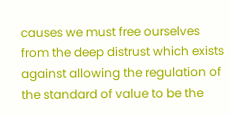causes we must free ourselves from the deep distrust which exists against allowing the regulation of the standard of value to be the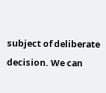subject of deliberate decision. We can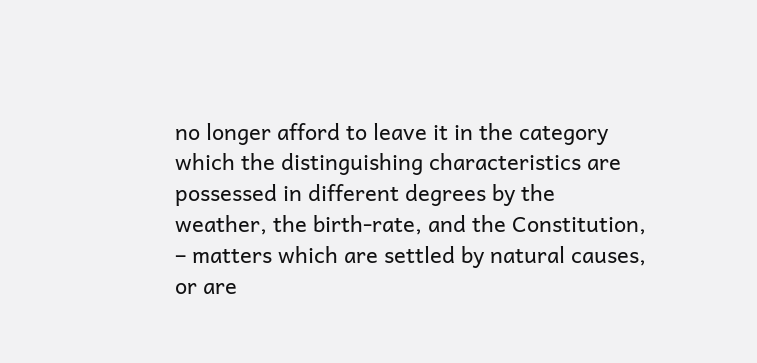no longer afford to leave it in the category which the distinguishing characteristics are possessed in different degrees by the weather, the birth-rate, and the Constitution, – matters which are settled by natural causes, or are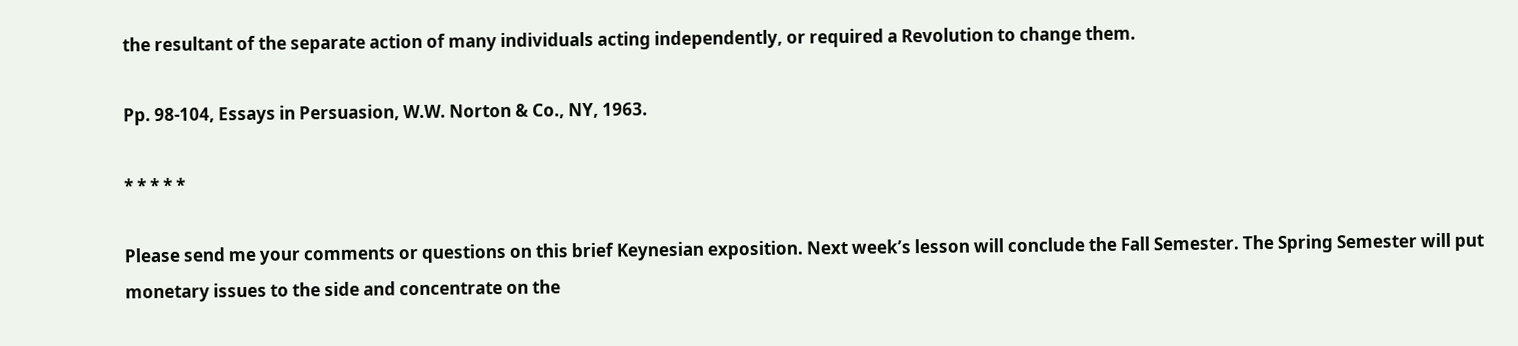the resultant of the separate action of many individuals acting independently, or required a Revolution to change them.

Pp. 98-104, Essays in Persuasion, W.W. Norton & Co., NY, 1963.

* * * * *

Please send me your comments or questions on this brief Keynesian exposition. Next week’s lesson will conclude the Fall Semester. The Spring Semester will put monetary issues to the side and concentrate on the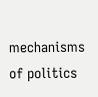mechanisms of politics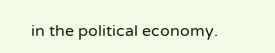in the political economy.